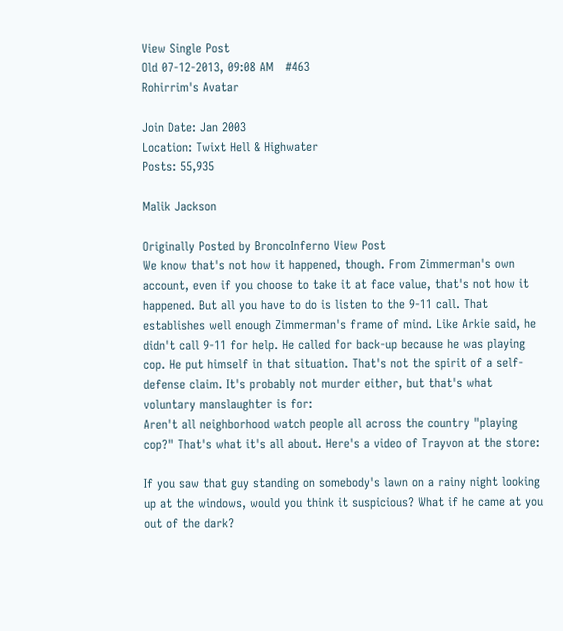View Single Post
Old 07-12-2013, 09:08 AM   #463
Rohirrim's Avatar

Join Date: Jan 2003
Location: Twixt Hell & Highwater
Posts: 55,935

Malik Jackson

Originally Posted by BroncoInferno View Post
We know that's not how it happened, though. From Zimmerman's own account, even if you choose to take it at face value, that's not how it happened. But all you have to do is listen to the 9-11 call. That establishes well enough Zimmerman's frame of mind. Like Arkie said, he didn't call 9-11 for help. He called for back-up because he was playing cop. He put himself in that situation. That's not the spirit of a self-defense claim. It's probably not murder either, but that's what voluntary manslaughter is for:
Aren't all neighborhood watch people all across the country "playing cop?" That's what it's all about. Here's a video of Trayvon at the store:

If you saw that guy standing on somebody's lawn on a rainy night looking up at the windows, would you think it suspicious? What if he came at you out of the dark?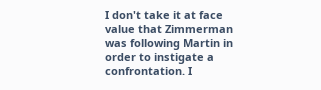I don't take it at face value that Zimmerman was following Martin in order to instigate a confrontation. I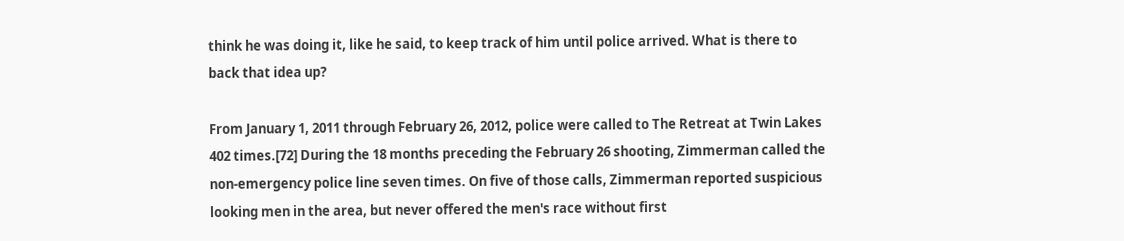think he was doing it, like he said, to keep track of him until police arrived. What is there to back that idea up?

From January 1, 2011 through February 26, 2012, police were called to The Retreat at Twin Lakes 402 times.[72] During the 18 months preceding the February 26 shooting, Zimmerman called the non-emergency police line seven times. On five of those calls, Zimmerman reported suspicious looking men in the area, but never offered the men's race without first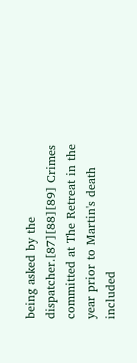being asked by the dispatcher.[87][88][89] Crimes committed at The Retreat in the year prior to Martin's death included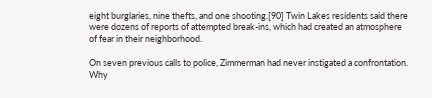eight burglaries, nine thefts, and one shooting.[90] Twin Lakes residents said there were dozens of reports of attempted break-ins, which had created an atmosphere of fear in their neighborhood.

On seven previous calls to police, Zimmerman had never instigated a confrontation. Why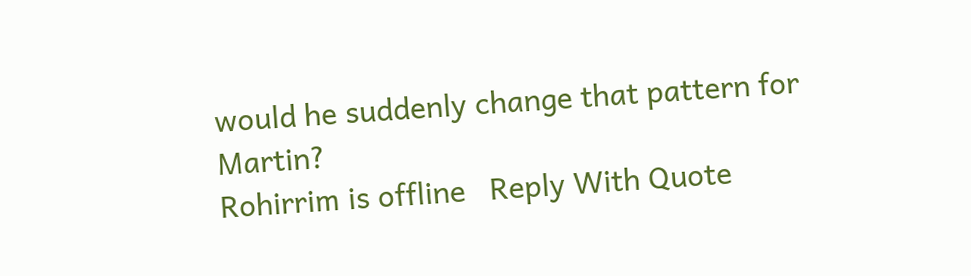would he suddenly change that pattern for Martin?
Rohirrim is offline   Reply With Quote